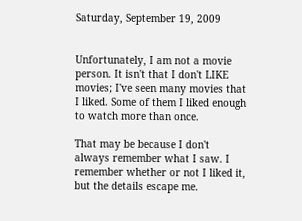Saturday, September 19, 2009


Unfortunately, I am not a movie person. It isn't that I don't LIKE movies; I've seen many movies that I liked. Some of them I liked enough to watch more than once.

That may be because I don't always remember what I saw. I remember whether or not I liked it, but the details escape me.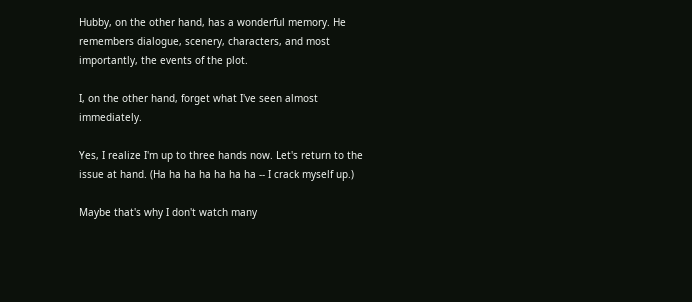Hubby, on the other hand, has a wonderful memory. He remembers dialogue, scenery, characters, and most importantly, the events of the plot.

I, on the other hand, forget what I've seen almost immediately.

Yes, I realize I'm up to three hands now. Let's return to the issue at hand. (Ha ha ha ha ha ha ha -- I crack myself up.)

Maybe that's why I don't watch many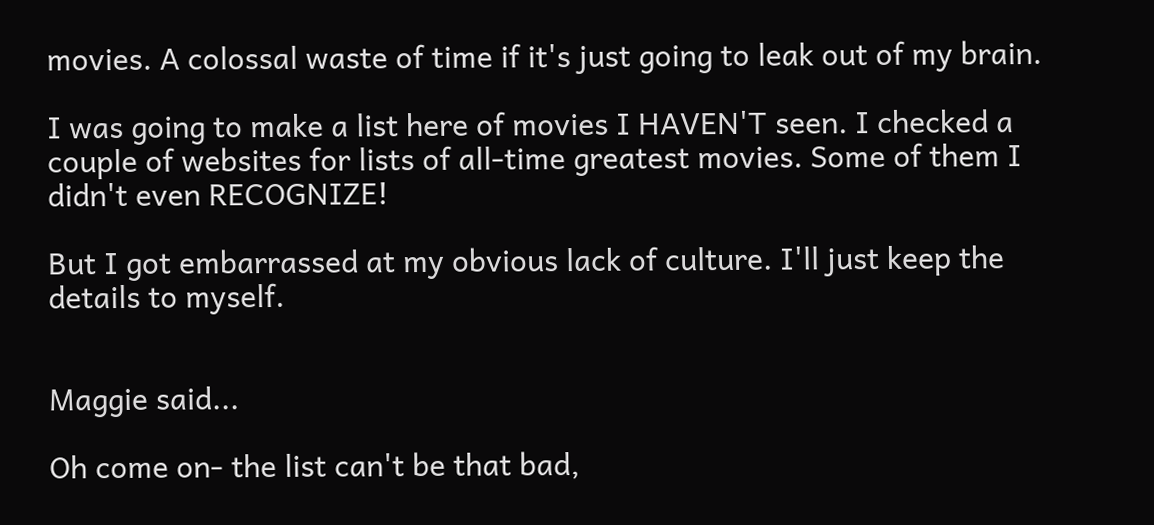movies. A colossal waste of time if it's just going to leak out of my brain.

I was going to make a list here of movies I HAVEN'T seen. I checked a couple of websites for lists of all-time greatest movies. Some of them I didn't even RECOGNIZE!

But I got embarrassed at my obvious lack of culture. I'll just keep the details to myself.


Maggie said...

Oh come on- the list can't be that bad,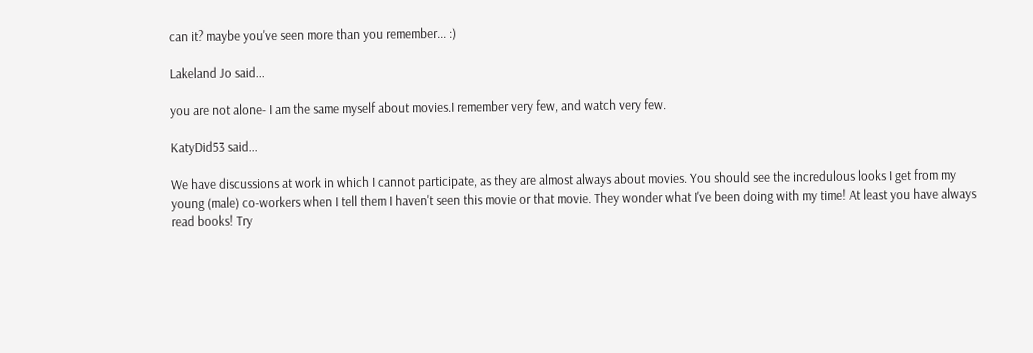can it? maybe you've seen more than you remember... :)

Lakeland Jo said...

you are not alone- I am the same myself about movies.I remember very few, and watch very few.

KatyDid53 said...

We have discussions at work in which I cannot participate, as they are almost always about movies. You should see the incredulous looks I get from my young (male) co-workers when I tell them I haven't seen this movie or that movie. They wonder what I've been doing with my time! At least you have always read books! Try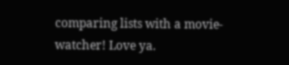comparing lists with a movie-watcher! Love ya.